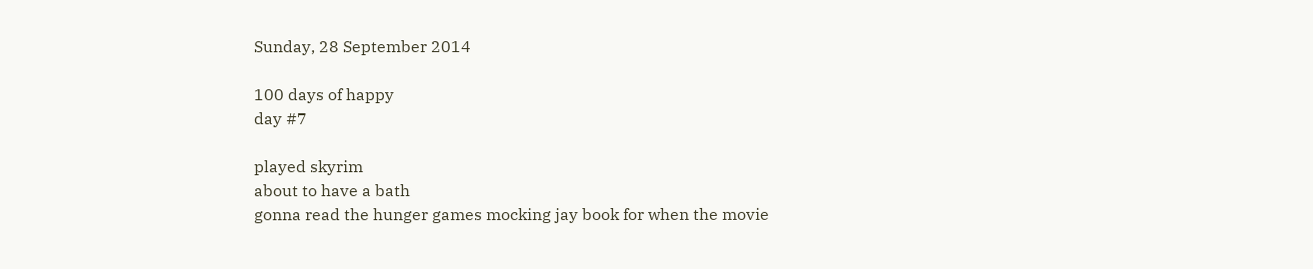Sunday, 28 September 2014

100 days of happy
day #7

played skyrim
about to have a bath
gonna read the hunger games mocking jay book for when the movie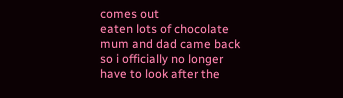comes out
eaten lots of chocolate
mum and dad came back so i officially no longer have to look after the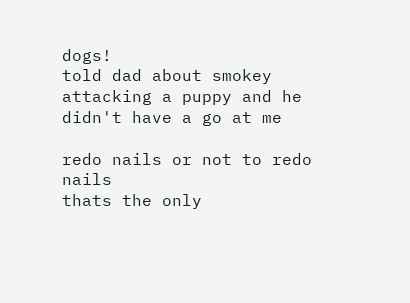dogs!
told dad about smokey attacking a puppy and he didn't have a go at me

redo nails or not to redo nails
thats the only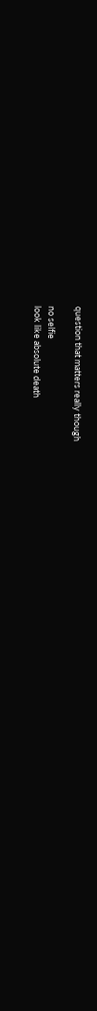question that matters really though

no selfie
look like absolute death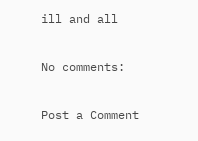ill and all

No comments:

Post a Comment